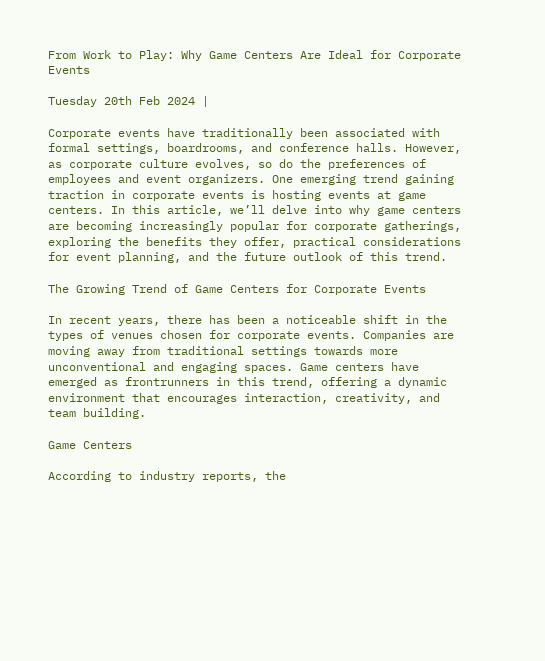From Work to Play: Why Game Centers Are Ideal for Corporate Events

Tuesday 20th Feb 2024 |

Corporate events have traditionally been associated with formal settings, boardrooms, and conference halls. However, as corporate culture evolves, so do the preferences of employees and event organizers. One emerging trend gaining traction in corporate events is hosting events at game centers. In this article, we’ll delve into why game centers are becoming increasingly popular for corporate gatherings, exploring the benefits they offer, practical considerations for event planning, and the future outlook of this trend.

The Growing Trend of Game Centers for Corporate Events

In recent years, there has been a noticeable shift in the types of venues chosen for corporate events. Companies are moving away from traditional settings towards more unconventional and engaging spaces. Game centers have emerged as frontrunners in this trend, offering a dynamic environment that encourages interaction, creativity, and team building.

Game Centers

According to industry reports, the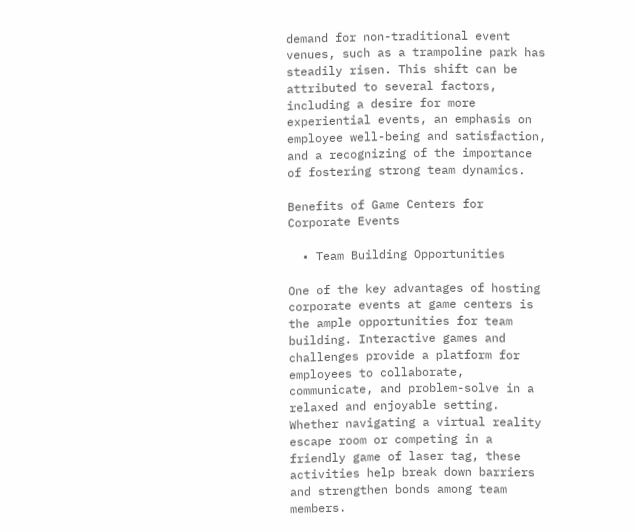demand for non-traditional event venues, such as a trampoline park has steadily risen. This shift can be attributed to several factors, including a desire for more experiential events, an emphasis on employee well-being and satisfaction, and a recognizing of the importance of fostering strong team dynamics.

Benefits of Game Centers for Corporate Events

  • Team Building Opportunities

One of the key advantages of hosting corporate events at game centers is the ample opportunities for team building. Interactive games and challenges provide a platform for employees to collaborate, communicate, and problem-solve in a relaxed and enjoyable setting. Whether navigating a virtual reality escape room or competing in a friendly game of laser tag, these activities help break down barriers and strengthen bonds among team members.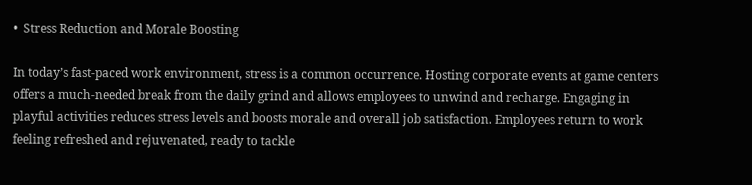•  Stress Reduction and Morale Boosting

In today’s fast-paced work environment, stress is a common occurrence. Hosting corporate events at game centers offers a much-needed break from the daily grind and allows employees to unwind and recharge. Engaging in playful activities reduces stress levels and boosts morale and overall job satisfaction. Employees return to work feeling refreshed and rejuvenated, ready to tackle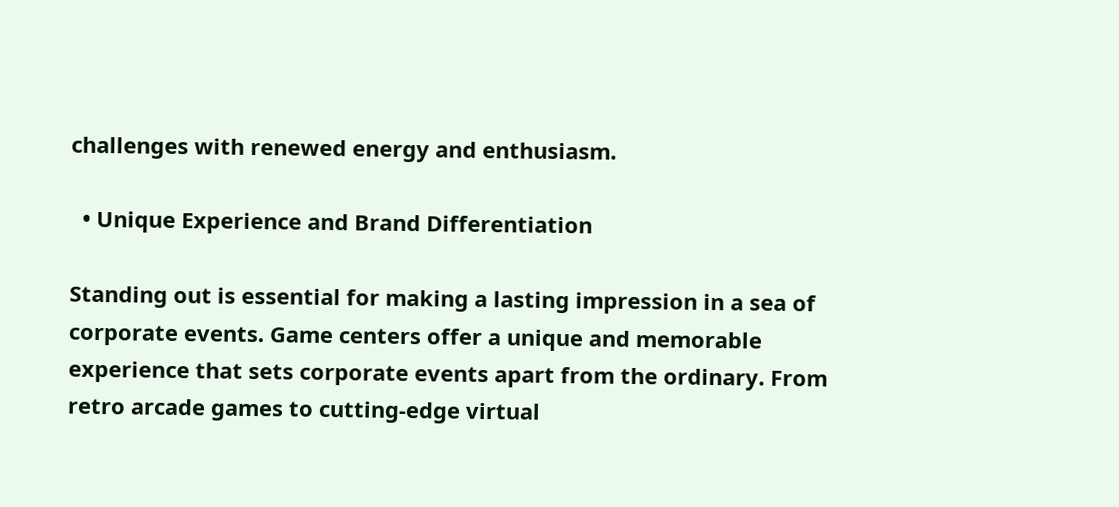challenges with renewed energy and enthusiasm.

  • Unique Experience and Brand Differentiation

Standing out is essential for making a lasting impression in a sea of corporate events. Game centers offer a unique and memorable experience that sets corporate events apart from the ordinary. From retro arcade games to cutting-edge virtual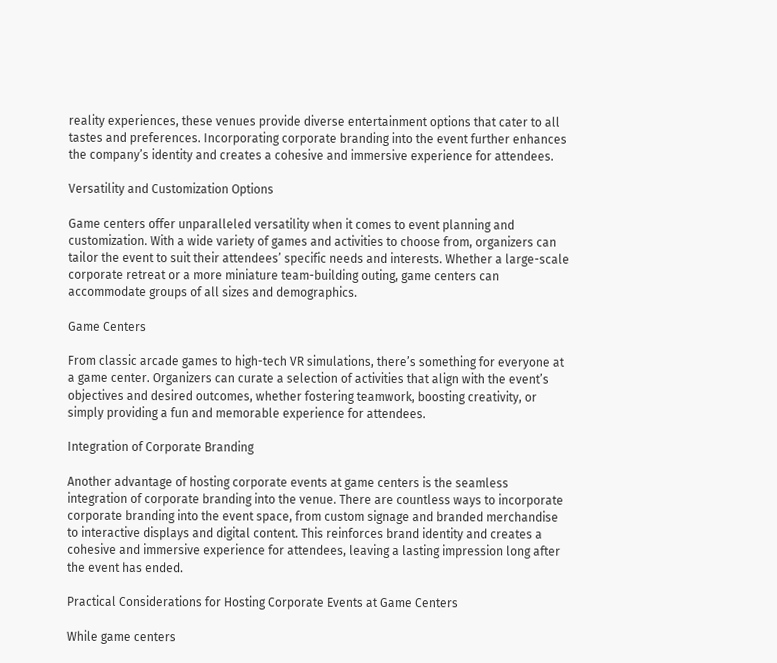reality experiences, these venues provide diverse entertainment options that cater to all tastes and preferences. Incorporating corporate branding into the event further enhances the company’s identity and creates a cohesive and immersive experience for attendees.

Versatility and Customization Options

Game centers offer unparalleled versatility when it comes to event planning and customization. With a wide variety of games and activities to choose from, organizers can tailor the event to suit their attendees’ specific needs and interests. Whether a large-scale corporate retreat or a more miniature team-building outing, game centers can accommodate groups of all sizes and demographics.

Game Centers

From classic arcade games to high-tech VR simulations, there’s something for everyone at a game center. Organizers can curate a selection of activities that align with the event’s objectives and desired outcomes, whether fostering teamwork, boosting creativity, or simply providing a fun and memorable experience for attendees.

Integration of Corporate Branding

Another advantage of hosting corporate events at game centers is the seamless integration of corporate branding into the venue. There are countless ways to incorporate corporate branding into the event space, from custom signage and branded merchandise to interactive displays and digital content. This reinforces brand identity and creates a cohesive and immersive experience for attendees, leaving a lasting impression long after the event has ended.

Practical Considerations for Hosting Corporate Events at Game Centers

While game centers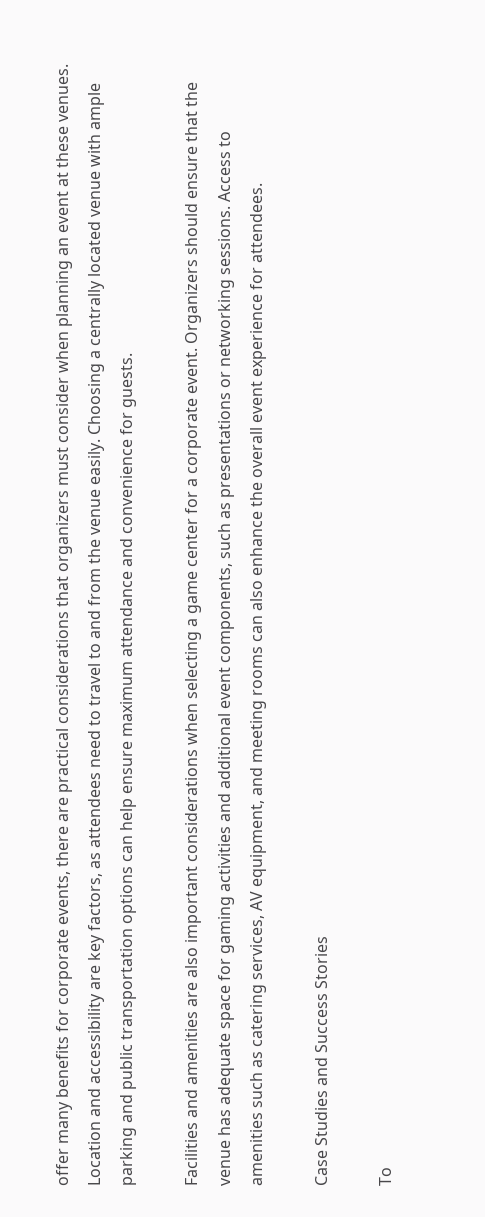offer many benefits for corporate events, there are practical considerations that organizers must consider when planning an event at these venues. Location and accessibility are key factors, as attendees need to travel to and from the venue easily. Choosing a centrally located venue with ample parking and public transportation options can help ensure maximum attendance and convenience for guests.

Facilities and amenities are also important considerations when selecting a game center for a corporate event. Organizers should ensure that the venue has adequate space for gaming activities and additional event components, such as presentations or networking sessions. Access to amenities such as catering services, AV equipment, and meeting rooms can also enhance the overall event experience for attendees.

Case Studies and Success Stories

To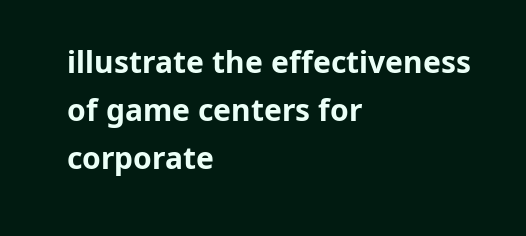illustrate the effectiveness of game centers for corporate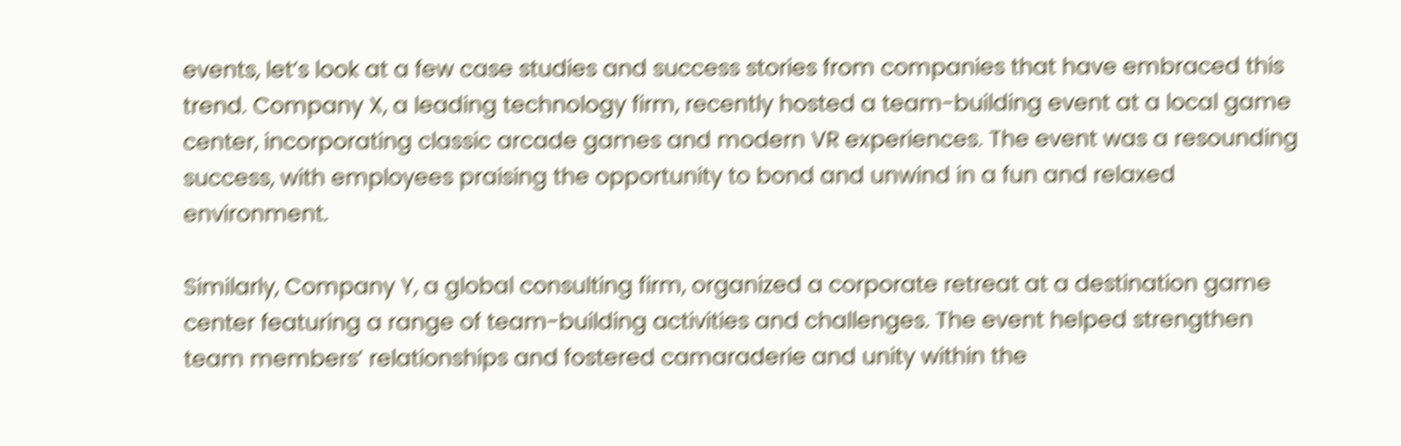events, let’s look at a few case studies and success stories from companies that have embraced this trend. Company X, a leading technology firm, recently hosted a team-building event at a local game center, incorporating classic arcade games and modern VR experiences. The event was a resounding success, with employees praising the opportunity to bond and unwind in a fun and relaxed environment.

Similarly, Company Y, a global consulting firm, organized a corporate retreat at a destination game center featuring a range of team-building activities and challenges. The event helped strengthen team members’ relationships and fostered camaraderie and unity within the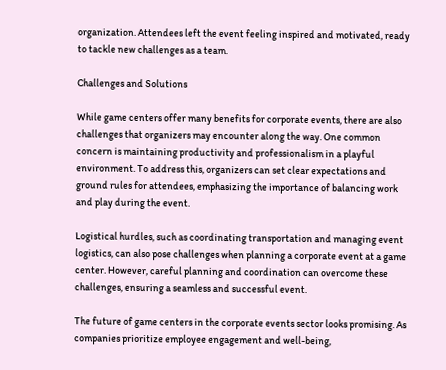organization. Attendees left the event feeling inspired and motivated, ready to tackle new challenges as a team.

Challenges and Solutions

While game centers offer many benefits for corporate events, there are also challenges that organizers may encounter along the way. One common concern is maintaining productivity and professionalism in a playful environment. To address this, organizers can set clear expectations and ground rules for attendees, emphasizing the importance of balancing work and play during the event.

Logistical hurdles, such as coordinating transportation and managing event logistics, can also pose challenges when planning a corporate event at a game center. However, careful planning and coordination can overcome these challenges, ensuring a seamless and successful event.

The future of game centers in the corporate events sector looks promising. As companies prioritize employee engagement and well-being,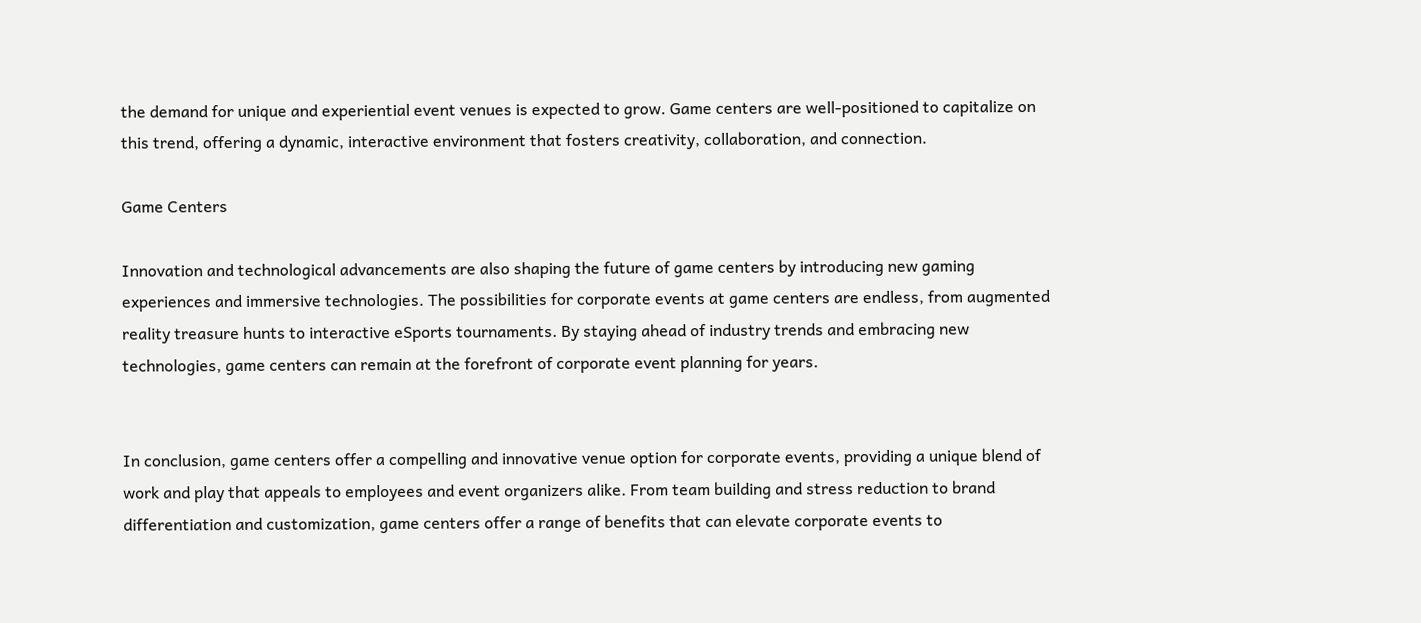the demand for unique and experiential event venues is expected to grow. Game centers are well-positioned to capitalize on this trend, offering a dynamic, interactive environment that fosters creativity, collaboration, and connection.

Game Centers

Innovation and technological advancements are also shaping the future of game centers by introducing new gaming experiences and immersive technologies. The possibilities for corporate events at game centers are endless, from augmented reality treasure hunts to interactive eSports tournaments. By staying ahead of industry trends and embracing new technologies, game centers can remain at the forefront of corporate event planning for years.


In conclusion, game centers offer a compelling and innovative venue option for corporate events, providing a unique blend of work and play that appeals to employees and event organizers alike. From team building and stress reduction to brand differentiation and customization, game centers offer a range of benefits that can elevate corporate events to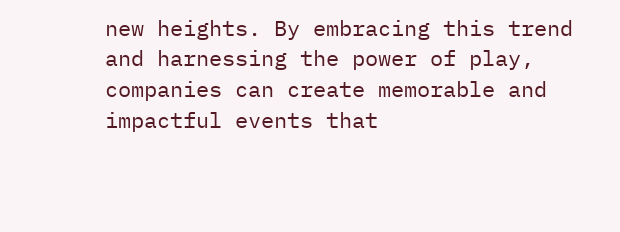new heights. By embracing this trend and harnessing the power of play, companies can create memorable and impactful events that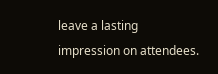leave a lasting impression on attendees.